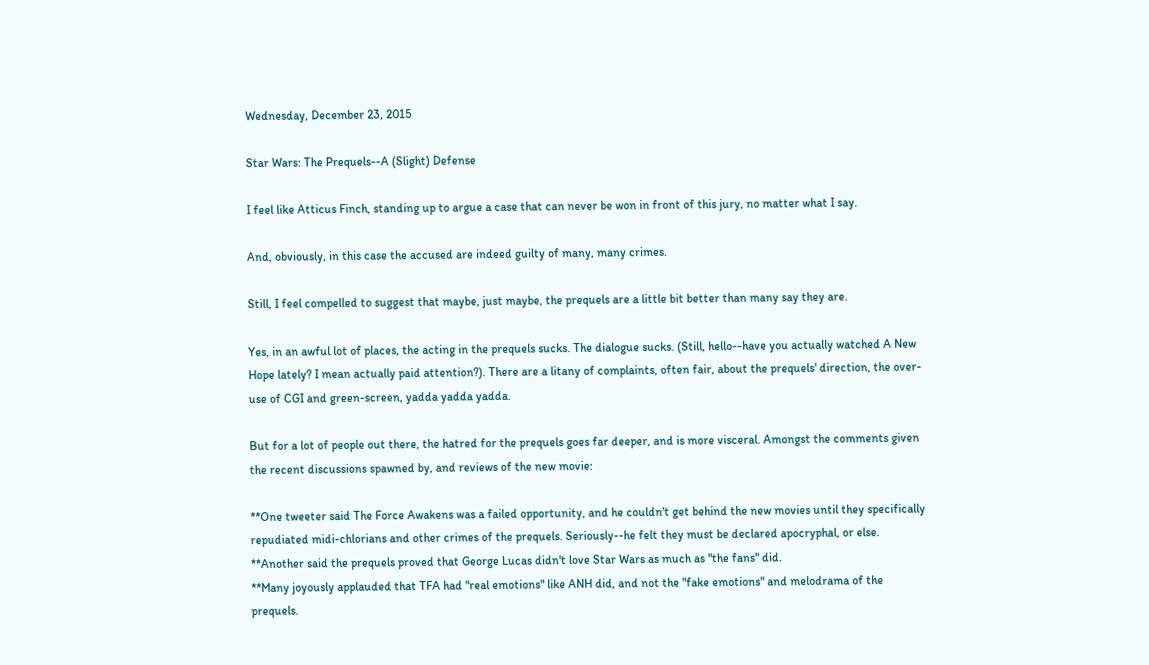Wednesday, December 23, 2015

Star Wars: The Prequels--A (Slight) Defense

I feel like Atticus Finch, standing up to argue a case that can never be won in front of this jury, no matter what I say.

And, obviously, in this case the accused are indeed guilty of many, many crimes.

Still, I feel compelled to suggest that maybe, just maybe, the prequels are a little bit better than many say they are.

Yes, in an awful lot of places, the acting in the prequels sucks. The dialogue sucks. (Still, hello--have you actually watched A New Hope lately? I mean actually paid attention?). There are a litany of complaints, often fair, about the prequels' direction, the over-use of CGI and green-screen, yadda yadda yadda.

But for a lot of people out there, the hatred for the prequels goes far deeper, and is more visceral. Amongst the comments given the recent discussions spawned by, and reviews of the new movie:

**One tweeter said The Force Awakens was a failed opportunity, and he couldn't get behind the new movies until they specifically repudiated midi-chlorians and other crimes of the prequels. Seriously--he felt they must be declared apocryphal, or else.
**Another said the prequels proved that George Lucas didn't love Star Wars as much as "the fans" did.
**Many joyously applauded that TFA had "real emotions" like ANH did, and not the "fake emotions" and melodrama of the prequels.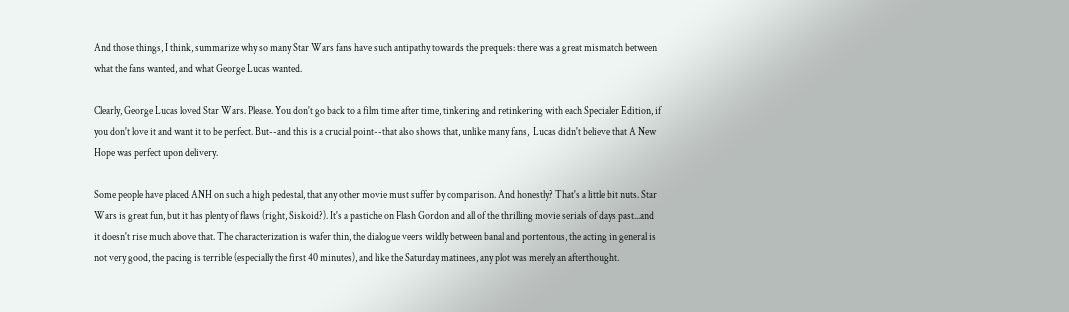And those things, I think, summarize why so many Star Wars fans have such antipathy towards the prequels: there was a great mismatch between what the fans wanted, and what George Lucas wanted.

Clearly, George Lucas loved Star Wars. Please. You don't go back to a film time after time, tinkering and retinkering with each Specialer Edition, if you don't love it and want it to be perfect. But--and this is a crucial point--that also shows that, unlike many fans,  Lucas didn't believe that A New Hope was perfect upon delivery.

Some people have placed ANH on such a high pedestal, that any other movie must suffer by comparison. And honestly? That's a little bit nuts. Star Wars is great fun, but it has plenty of flaws (right, Siskoid?). It's a pastiche on Flash Gordon and all of the thrilling movie serials of days past...and it doesn't rise much above that. The characterization is wafer thin, the dialogue veers wildly between banal and portentous, the acting in general is not very good, the pacing is terrible (especially the first 40 minutes), and like the Saturday matinees, any plot was merely an afterthought.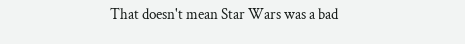That doesn't mean Star Wars was a bad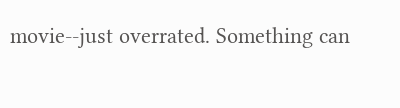movie--just overrated. Something can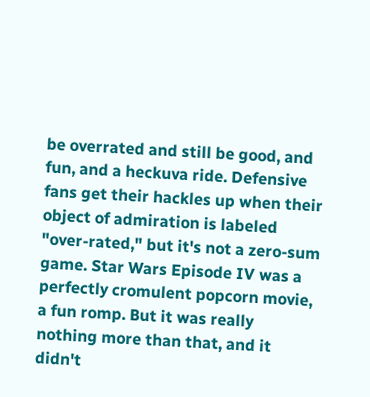be overrated and still be good, and fun, and a heckuva ride. Defensive fans get their hackles up when their object of admiration is labeled "over-rated," but it's not a zero-sum game. Star Wars Episode IV was a perfectly cromulent popcorn movie, a fun romp. But it was really nothing more than that, and it didn't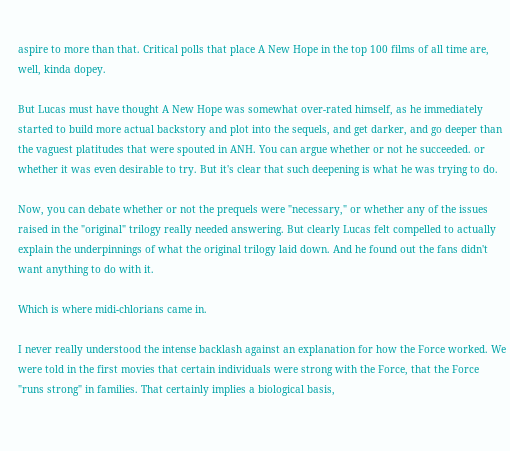aspire to more than that. Critical polls that place A New Hope in the top 100 films of all time are, well, kinda dopey.

But Lucas must have thought A New Hope was somewhat over-rated himself, as he immediately started to build more actual backstory and plot into the sequels, and get darker, and go deeper than the vaguest platitudes that were spouted in ANH. You can argue whether or not he succeeded. or whether it was even desirable to try. But it's clear that such deepening is what he was trying to do.

Now, you can debate whether or not the prequels were "necessary," or whether any of the issues raised in the "original" trilogy really needed answering. But clearly Lucas felt compelled to actually explain the underpinnings of what the original trilogy laid down. And he found out the fans didn't want anything to do with it.

Which is where midi-chlorians came in.

I never really understood the intense backlash against an explanation for how the Force worked. We were told in the first movies that certain individuals were strong with the Force, that the Force "runs strong" in families. That certainly implies a biological basis,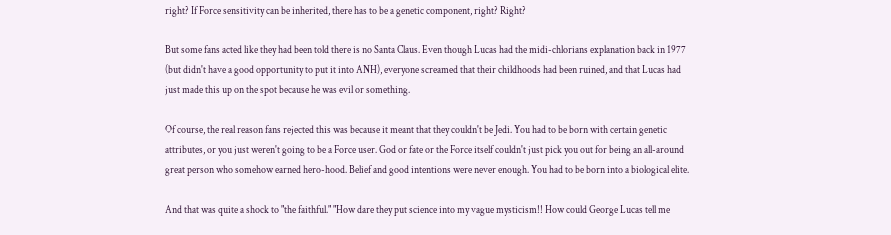right? If Force sensitivity can be inherited, there has to be a genetic component, right? Right?

But some fans acted like they had been told there is no Santa Claus. Even though Lucas had the midi-chlorians explanation back in 1977 (but didn't have a good opportunity to put it into ANH), everyone screamed that their childhoods had been ruined, and that Lucas had just made this up on the spot because he was evil or something.

Of course, the real reason fans rejected this was because it meant that they couldn't be Jedi. You had to be born with certain genetic attributes, or you just weren't going to be a Force user. God or fate or the Force itself couldn't just pick you out for being an all-around great person who somehow earned hero-hood. Belief and good intentions were never enough. You had to be born into a biological elite.

And that was quite a shock to "the faithful." "How dare they put science into my vague mysticism!! How could George Lucas tell me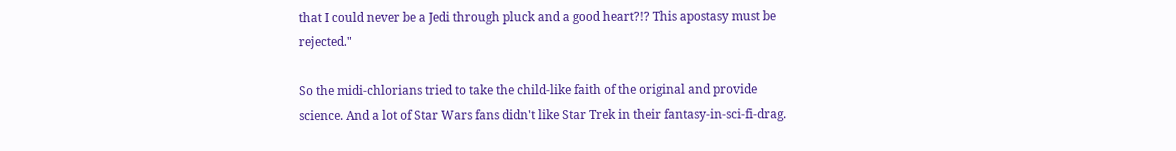that I could never be a Jedi through pluck and a good heart?!? This apostasy must be rejected."

So the midi-chlorians tried to take the child-like faith of the original and provide science. And a lot of Star Wars fans didn't like Star Trek in their fantasy-in-sci-fi-drag.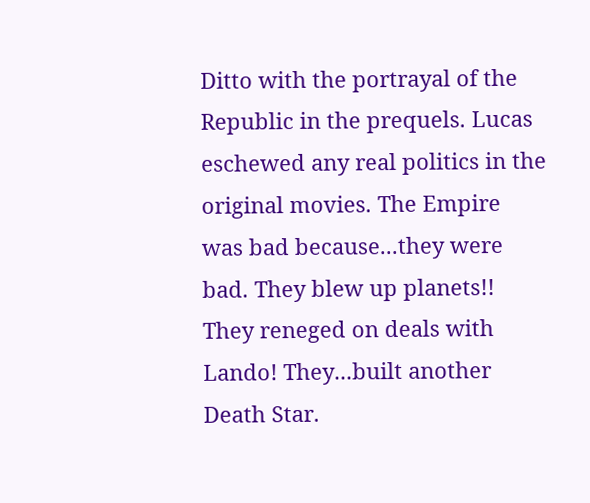Ditto with the portrayal of the Republic in the prequels. Lucas eschewed any real politics in the original movies. The Empire was bad because...they were bad. They blew up planets!! They reneged on deals with Lando! They...built another Death Star.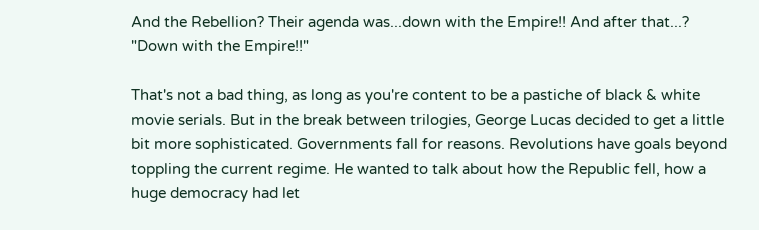And the Rebellion? Their agenda was...down with the Empire!! And after that...? "Down with the Empire!!"

That's not a bad thing, as long as you're content to be a pastiche of black & white movie serials. But in the break between trilogies, George Lucas decided to get a little bit more sophisticated. Governments fall for reasons. Revolutions have goals beyond toppling the current regime. He wanted to talk about how the Republic fell, how a huge democracy had let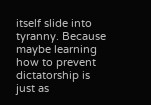itself slide into tyranny. Because maybe learning how to prevent dictatorship is just as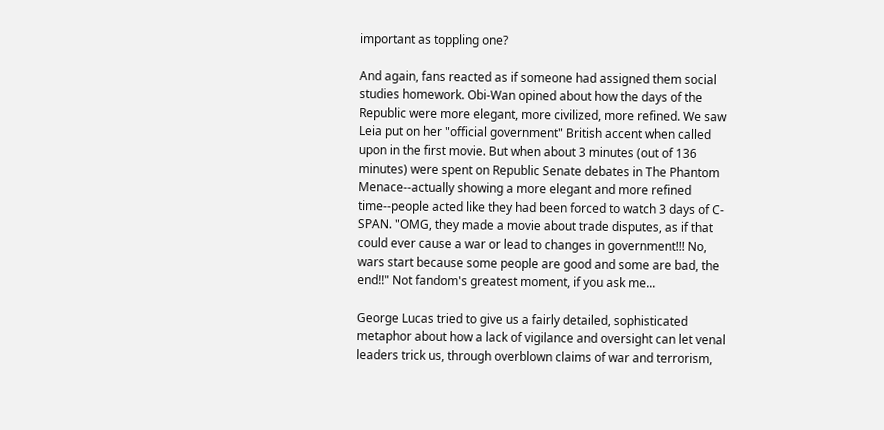important as toppling one?

And again, fans reacted as if someone had assigned them social studies homework. Obi-Wan opined about how the days of the Republic were more elegant, more civilized, more refined. We saw Leia put on her "official government" British accent when called upon in the first movie. But when about 3 minutes (out of 136 minutes) were spent on Republic Senate debates in The Phantom Menace--actually showing a more elegant and more refined time--people acted like they had been forced to watch 3 days of C-SPAN. "OMG, they made a movie about trade disputes, as if that could ever cause a war or lead to changes in government!!! No, wars start because some people are good and some are bad, the end!!" Not fandom's greatest moment, if you ask me...

George Lucas tried to give us a fairly detailed, sophisticated metaphor about how a lack of vigilance and oversight can let venal leaders trick us, through overblown claims of war and terrorism,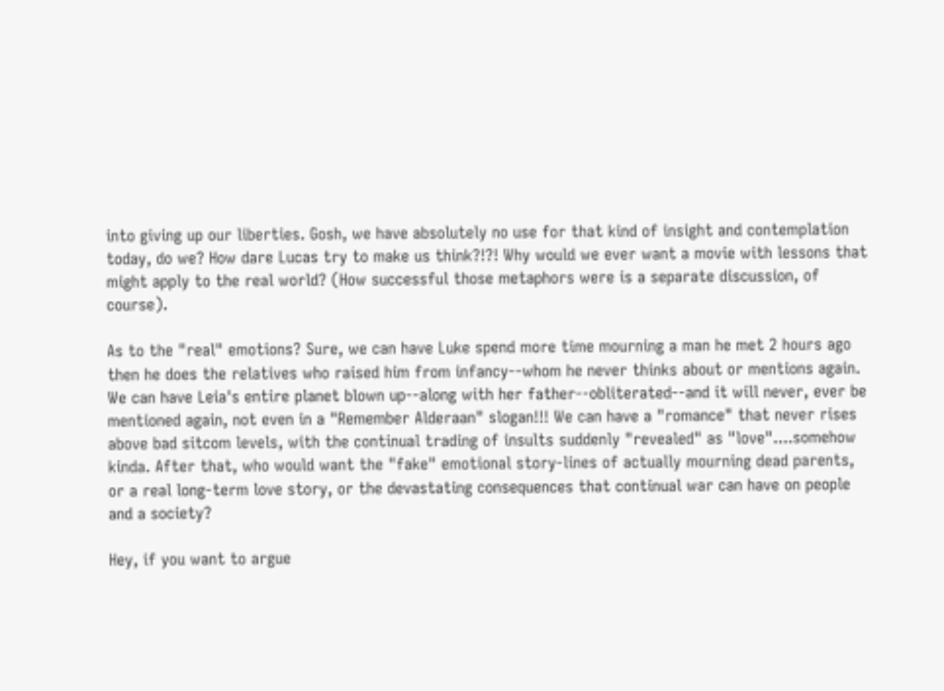into giving up our liberties. Gosh, we have absolutely no use for that kind of insight and contemplation today, do we? How dare Lucas try to make us think?!?! Why would we ever want a movie with lessons that might apply to the real world? (How successful those metaphors were is a separate discussion, of course).

As to the "real" emotions? Sure, we can have Luke spend more time mourning a man he met 2 hours ago then he does the relatives who raised him from infancy--whom he never thinks about or mentions again. We can have Leia's entire planet blown up--along with her father--obliterated--and it will never, ever be mentioned again, not even in a "Remember Alderaan" slogan!!! We can have a "romance" that never rises above bad sitcom levels, with the continual trading of insults suddenly "revealed" as "love"....somehow kinda. After that, who would want the "fake" emotional story-lines of actually mourning dead parents, or a real long-term love story, or the devastating consequences that continual war can have on people and a society?

Hey, if you want to argue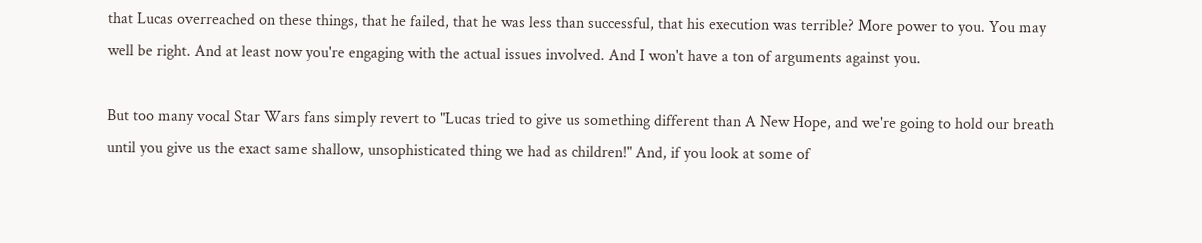that Lucas overreached on these things, that he failed, that he was less than successful, that his execution was terrible? More power to you. You may well be right. And at least now you're engaging with the actual issues involved. And I won't have a ton of arguments against you.

But too many vocal Star Wars fans simply revert to "Lucas tried to give us something different than A New Hope, and we're going to hold our breath until you give us the exact same shallow, unsophisticated thing we had as children!" And, if you look at some of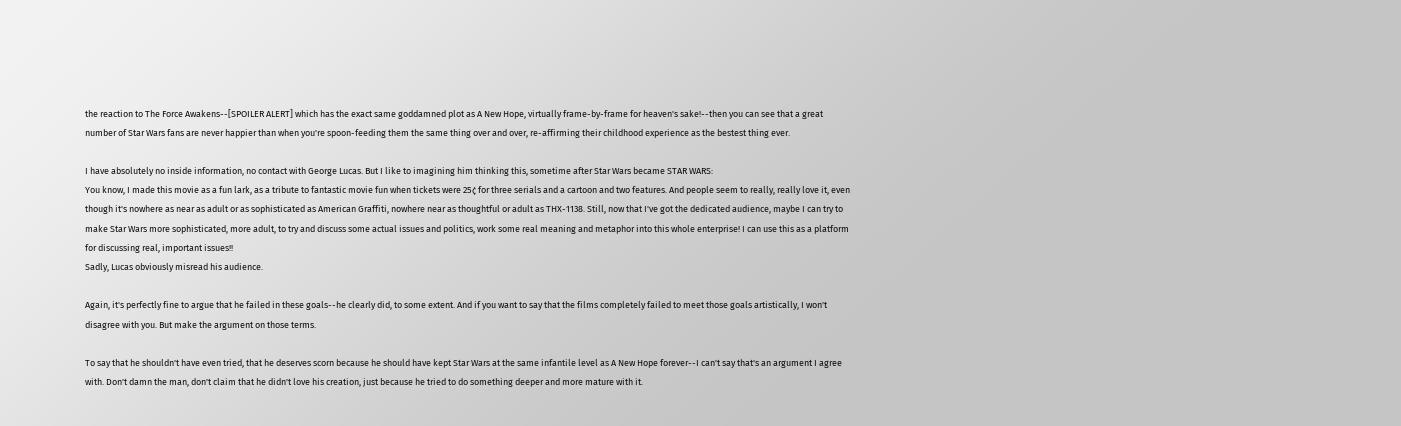the reaction to The Force Awakens--[SPOILER ALERT] which has the exact same goddamned plot as A New Hope, virtually frame-by-frame for heaven's sake!--then you can see that a great number of Star Wars fans are never happier than when you're spoon-feeding them the same thing over and over, re-affirming their childhood experience as the bestest thing ever.

I have absolutely no inside information, no contact with George Lucas. But I like to imagining him thinking this, sometime after Star Wars became STAR WARS:
You know, I made this movie as a fun lark, as a tribute to fantastic movie fun when tickets were 25¢ for three serials and a cartoon and two features. And people seem to really, really love it, even though it's nowhere as near as adult or as sophisticated as American Graffiti, nowhere near as thoughtful or adult as THX-1138. Still, now that I've got the dedicated audience, maybe I can try to make Star Wars more sophisticated, more adult, to try and discuss some actual issues and politics, work some real meaning and metaphor into this whole enterprise! I can use this as a platform for discussing real, important issues!!
Sadly, Lucas obviously misread his audience.

Again, it's perfectly fine to argue that he failed in these goals--he clearly did, to some extent. And if you want to say that the films completely failed to meet those goals artistically, I won't disagree with you. But make the argument on those terms.

To say that he shouldn't have even tried, that he deserves scorn because he should have kept Star Wars at the same infantile level as A New Hope forever--I can't say that's an argument I agree with. Don't damn the man, don't claim that he didn't love his creation, just because he tried to do something deeper and more mature with it.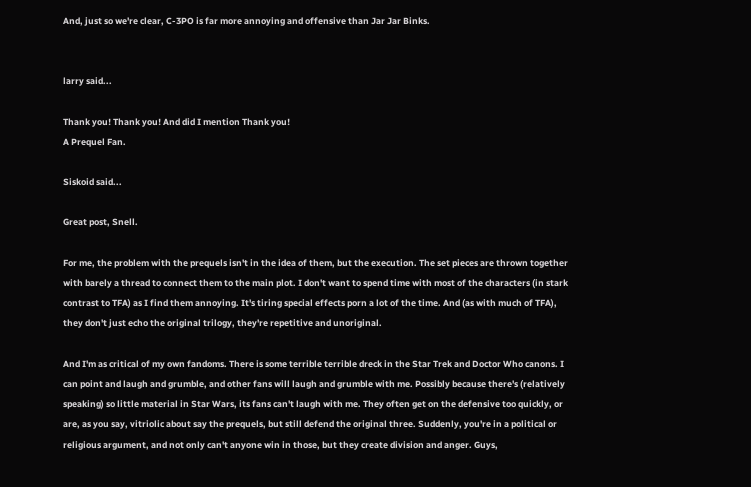And, just so we're clear, C-3PO is far more annoying and offensive than Jar Jar Binks.


larry said...

Thank you! Thank you! And did I mention Thank you!
A Prequel Fan.

Siskoid said...

Great post, Snell.

For me, the problem with the prequels isn't in the idea of them, but the execution. The set pieces are thrown together with barely a thread to connect them to the main plot. I don't want to spend time with most of the characters (in stark contrast to TFA) as I find them annoying. It's tiring special effects porn a lot of the time. And (as with much of TFA), they don't just echo the original trilogy, they're repetitive and unoriginal.

And I'm as critical of my own fandoms. There is some terrible terrible dreck in the Star Trek and Doctor Who canons. I can point and laugh and grumble, and other fans will laugh and grumble with me. Possibly because there's (relatively speaking) so little material in Star Wars, its fans can't laugh with me. They often get on the defensive too quickly, or are, as you say, vitriolic about say the prequels, but still defend the original three. Suddenly, you're in a political or religious argument, and not only can't anyone win in those, but they create division and anger. Guys,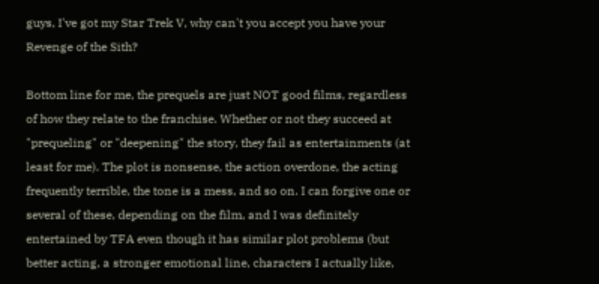guys, I've got my Star Trek V, why can't you accept you have your Revenge of the Sith?

Bottom line for me, the prequels are just NOT good films, regardless of how they relate to the franchise. Whether or not they succeed at "prequeling" or "deepening" the story, they fail as entertainments (at least for me). The plot is nonsense, the action overdone, the acting frequently terrible, the tone is a mess, and so on. I can forgive one or several of these, depending on the film, and I was definitely entertained by TFA even though it has similar plot problems (but better acting, a stronger emotional line, characters I actually like,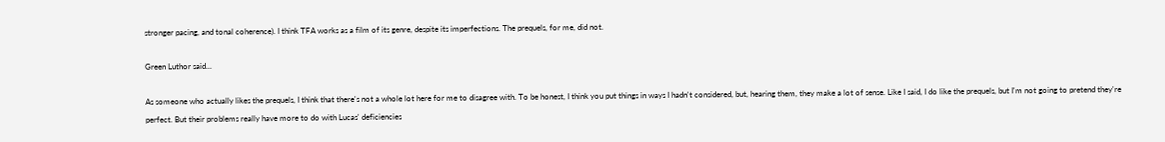stronger pacing, and tonal coherence). I think TFA works as a film of its genre, despite its imperfections. The prequels, for me, did not.

Green Luthor said...

As someone who actually likes the prequels, I think that there's not a whole lot here for me to disagree with. To be honest, I think you put things in ways I hadn't considered, but, hearing them, they make a lot of sense. Like I said, I do like the prequels, but I'm not going to pretend they're perfect. But their problems really have more to do with Lucas' deficiencies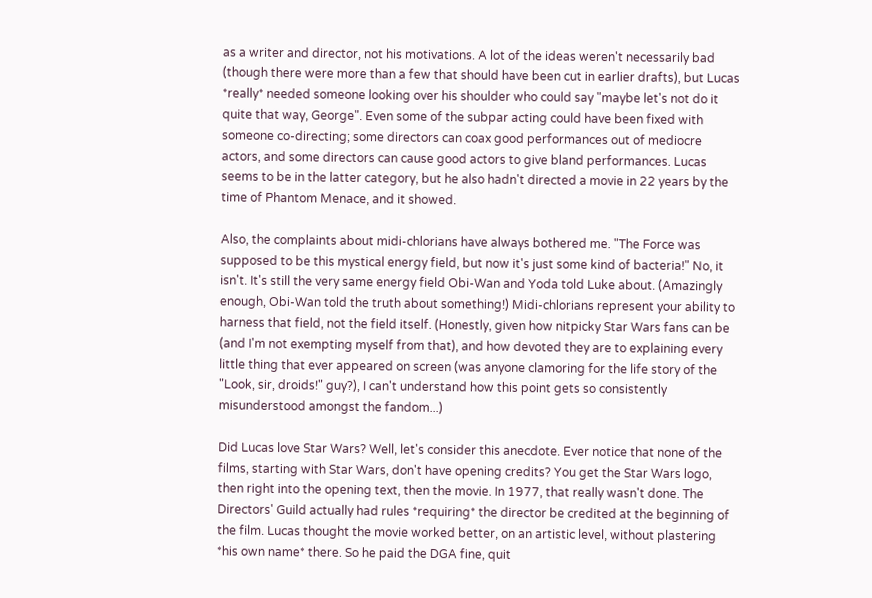as a writer and director, not his motivations. A lot of the ideas weren't necessarily bad (though there were more than a few that should have been cut in earlier drafts), but Lucas *really* needed someone looking over his shoulder who could say "maybe let's not do it quite that way, George". Even some of the subpar acting could have been fixed with someone co-directing; some directors can coax good performances out of mediocre actors, and some directors can cause good actors to give bland performances. Lucas seems to be in the latter category, but he also hadn't directed a movie in 22 years by the time of Phantom Menace, and it showed.

Also, the complaints about midi-chlorians have always bothered me. "The Force was supposed to be this mystical energy field, but now it's just some kind of bacteria!" No, it isn't. It's still the very same energy field Obi-Wan and Yoda told Luke about. (Amazingly enough, Obi-Wan told the truth about something!) Midi-chlorians represent your ability to harness that field, not the field itself. (Honestly, given how nitpicky Star Wars fans can be (and I'm not exempting myself from that), and how devoted they are to explaining every little thing that ever appeared on screen (was anyone clamoring for the life story of the "Look, sir, droids!" guy?), I can't understand how this point gets so consistently misunderstood amongst the fandom...)

Did Lucas love Star Wars? Well, let's consider this anecdote. Ever notice that none of the films, starting with Star Wars, don't have opening credits? You get the Star Wars logo, then right into the opening text, then the movie. In 1977, that really wasn't done. The Directors' Guild actually had rules *requiring* the director be credited at the beginning of the film. Lucas thought the movie worked better, on an artistic level, without plastering *his own name* there. So he paid the DGA fine, quit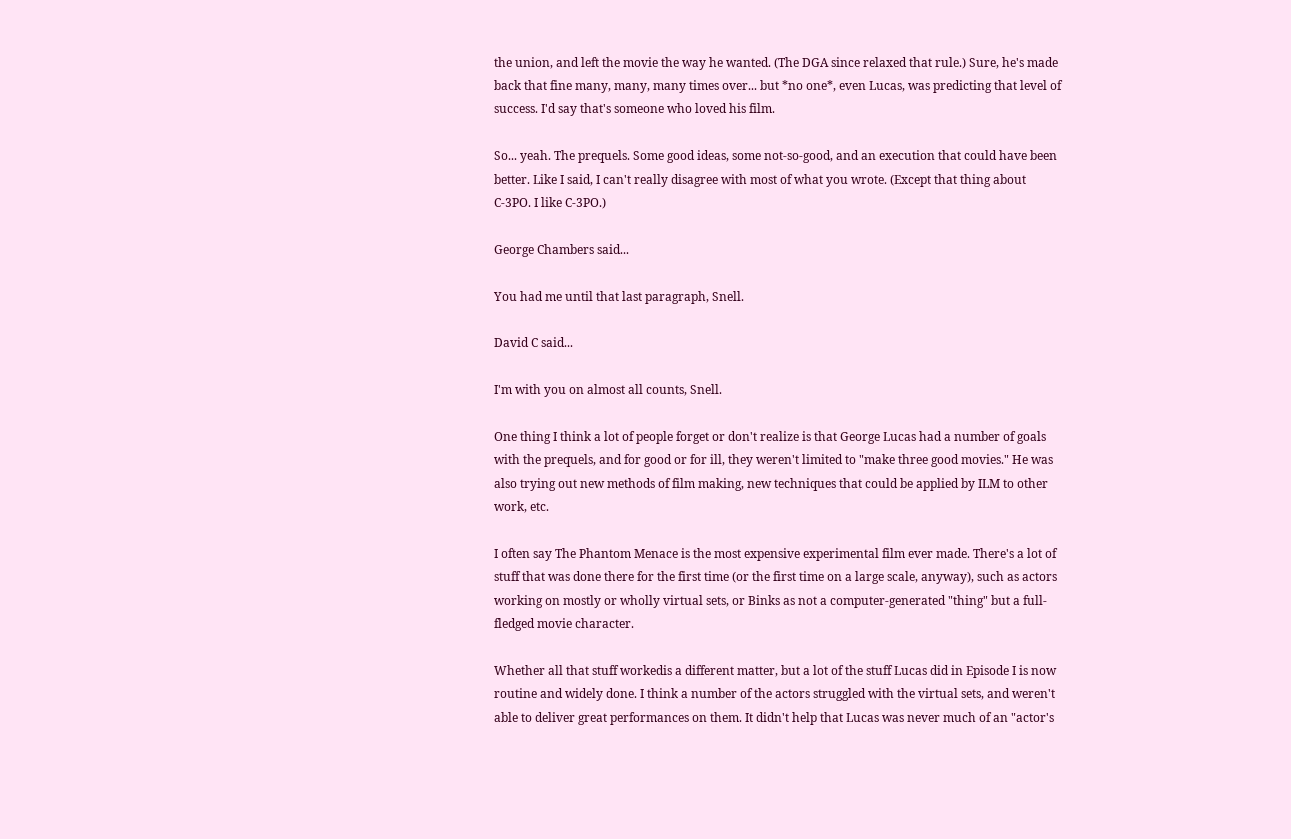the union, and left the movie the way he wanted. (The DGA since relaxed that rule.) Sure, he's made back that fine many, many, many times over... but *no one*, even Lucas, was predicting that level of success. I'd say that's someone who loved his film.

So... yeah. The prequels. Some good ideas, some not-so-good, and an execution that could have been better. Like I said, I can't really disagree with most of what you wrote. (Except that thing about C-3PO. I like C-3PO.)

George Chambers said...

You had me until that last paragraph, Snell.

David C said...

I'm with you on almost all counts, Snell.

One thing I think a lot of people forget or don't realize is that George Lucas had a number of goals with the prequels, and for good or for ill, they weren't limited to "make three good movies." He was also trying out new methods of film making, new techniques that could be applied by ILM to other work, etc.

I often say The Phantom Menace is the most expensive experimental film ever made. There's a lot of stuff that was done there for the first time (or the first time on a large scale, anyway), such as actors working on mostly or wholly virtual sets, or Binks as not a computer-generated "thing" but a full-fledged movie character.

Whether all that stuff workedis a different matter, but a lot of the stuff Lucas did in Episode I is now routine and widely done. I think a number of the actors struggled with the virtual sets, and weren't able to deliver great performances on them. It didn't help that Lucas was never much of an "actor's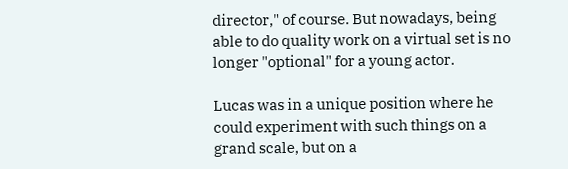director," of course. But nowadays, being able to do quality work on a virtual set is no longer "optional" for a young actor.

Lucas was in a unique position where he could experiment with such things on a grand scale, but on a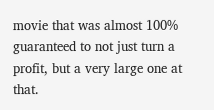movie that was almost 100% guaranteed to not just turn a profit, but a very large one at that.